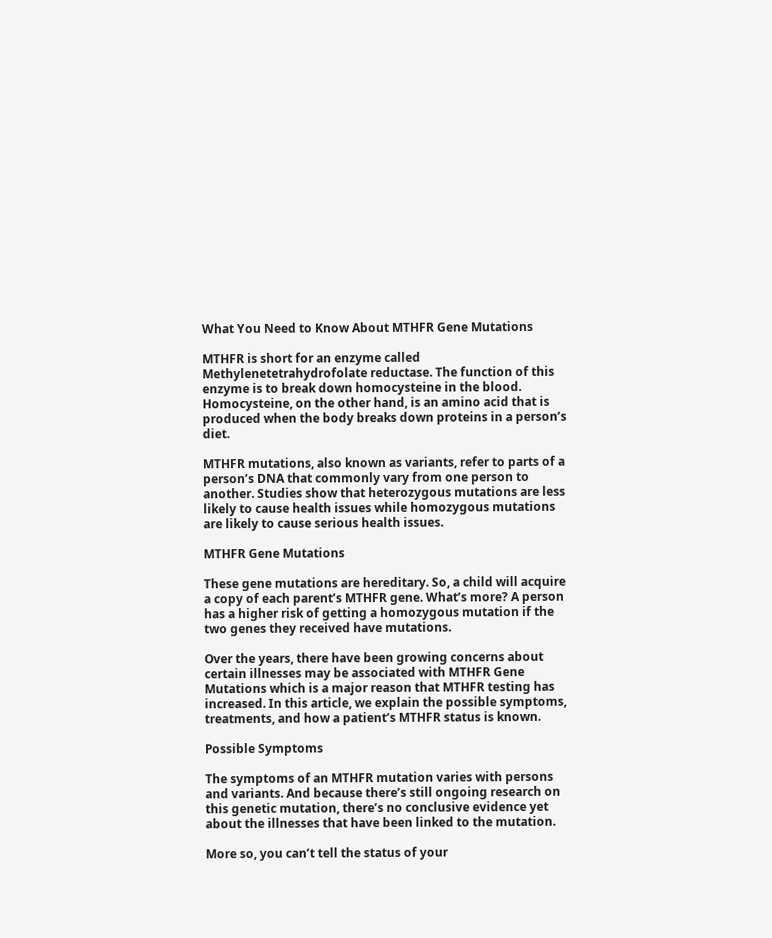What You Need to Know About MTHFR Gene Mutations

MTHFR is short for an enzyme called Methylenetetrahydrofolate reductase. The function of this enzyme is to break down homocysteine in the blood. Homocysteine, on the other hand, is an amino acid that is produced when the body breaks down proteins in a person’s diet.

MTHFR mutations, also known as variants, refer to parts of a person’s DNA that commonly vary from one person to another. Studies show that heterozygous mutations are less likely to cause health issues while homozygous mutations are likely to cause serious health issues.

MTHFR Gene Mutations

These gene mutations are hereditary. So, a child will acquire a copy of each parent’s MTHFR gene. What’s more? A person has a higher risk of getting a homozygous mutation if the two genes they received have mutations.

Over the years, there have been growing concerns about certain illnesses may be associated with MTHFR Gene Mutations which is a major reason that MTHFR testing has increased. In this article, we explain the possible symptoms, treatments, and how a patient’s MTHFR status is known.

Possible Symptoms

The symptoms of an MTHFR mutation varies with persons and variants. And because there’s still ongoing research on this genetic mutation, there’s no conclusive evidence yet about the illnesses that have been linked to the mutation.

More so, you can’t tell the status of your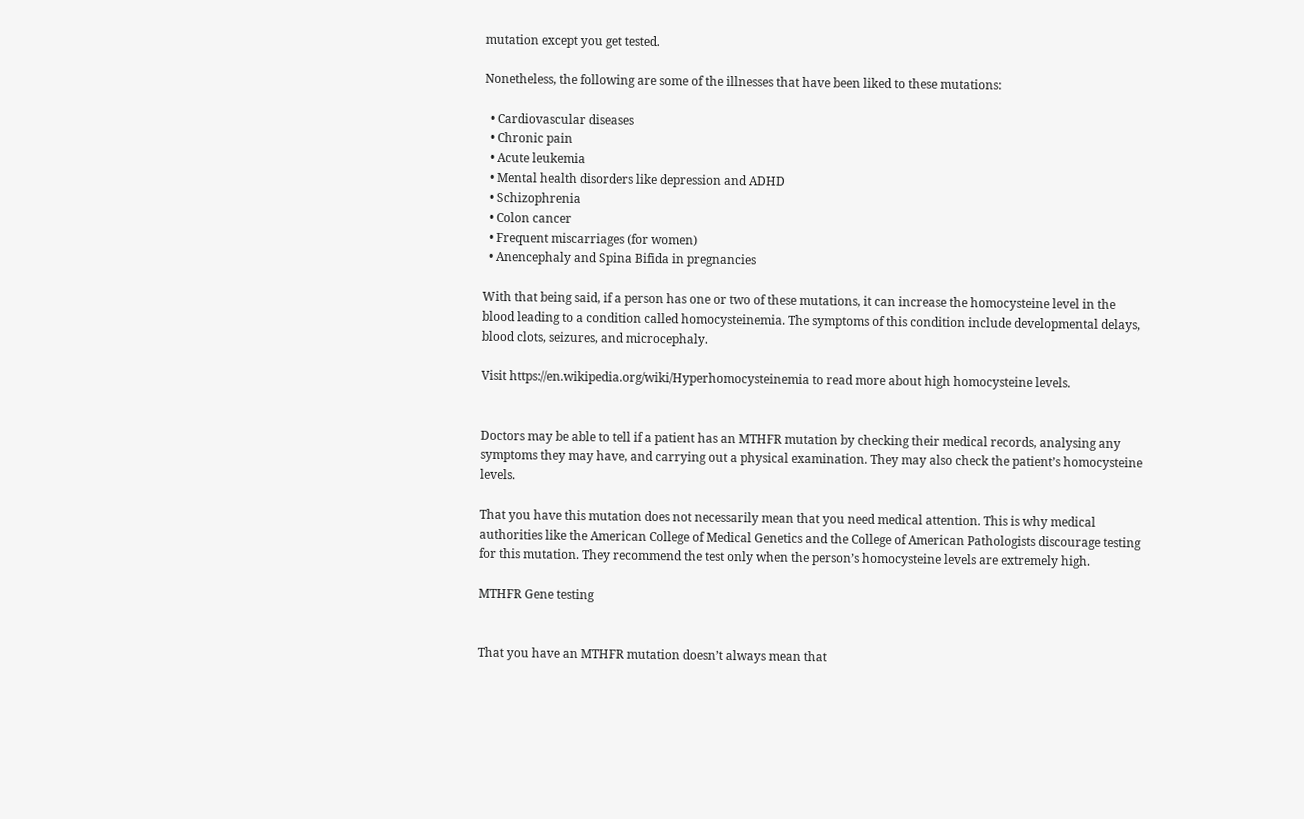mutation except you get tested.

Nonetheless, the following are some of the illnesses that have been liked to these mutations:

  • Cardiovascular diseases
  • Chronic pain
  • Acute leukemia
  • Mental health disorders like depression and ADHD
  • Schizophrenia
  • Colon cancer
  • Frequent miscarriages (for women)
  • Anencephaly and Spina Bifida in pregnancies

With that being said, if a person has one or two of these mutations, it can increase the homocysteine level in the blood leading to a condition called homocysteinemia. The symptoms of this condition include developmental delays, blood clots, seizures, and microcephaly.

Visit https://en.wikipedia.org/wiki/Hyperhomocysteinemia to read more about high homocysteine levels.


Doctors may be able to tell if a patient has an MTHFR mutation by checking their medical records, analysing any symptoms they may have, and carrying out a physical examination. They may also check the patient’s homocysteine levels.

That you have this mutation does not necessarily mean that you need medical attention. This is why medical authorities like the American College of Medical Genetics and the College of American Pathologists discourage testing for this mutation. They recommend the test only when the person’s homocysteine levels are extremely high.

MTHFR Gene testing


That you have an MTHFR mutation doesn’t always mean that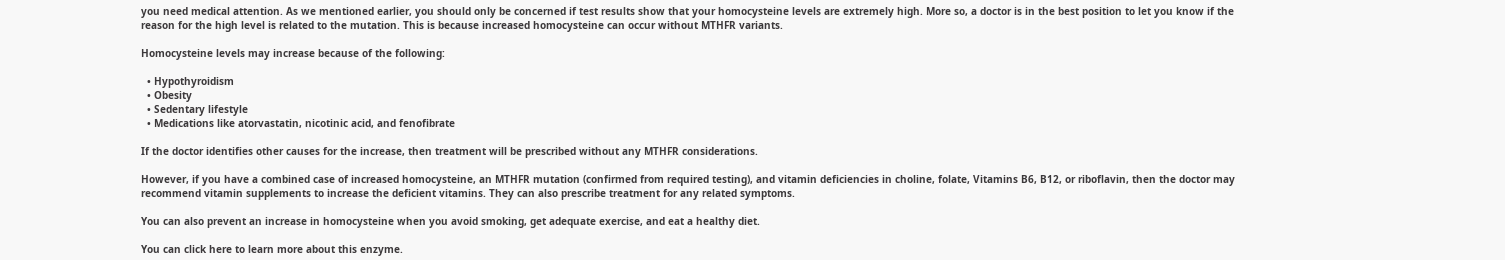you need medical attention. As we mentioned earlier, you should only be concerned if test results show that your homocysteine levels are extremely high. More so, a doctor is in the best position to let you know if the reason for the high level is related to the mutation. This is because increased homocysteine can occur without MTHFR variants.

Homocysteine levels may increase because of the following:

  • Hypothyroidism
  • Obesity
  • Sedentary lifestyle
  • Medications like atorvastatin, nicotinic acid, and fenofibrate

If the doctor identifies other causes for the increase, then treatment will be prescribed without any MTHFR considerations.

However, if you have a combined case of increased homocysteine, an MTHFR mutation (confirmed from required testing), and vitamin deficiencies in choline, folate, Vitamins B6, B12, or riboflavin, then the doctor may recommend vitamin supplements to increase the deficient vitamins. They can also prescribe treatment for any related symptoms.

You can also prevent an increase in homocysteine when you avoid smoking, get adequate exercise, and eat a healthy diet.

You can click here to learn more about this enzyme.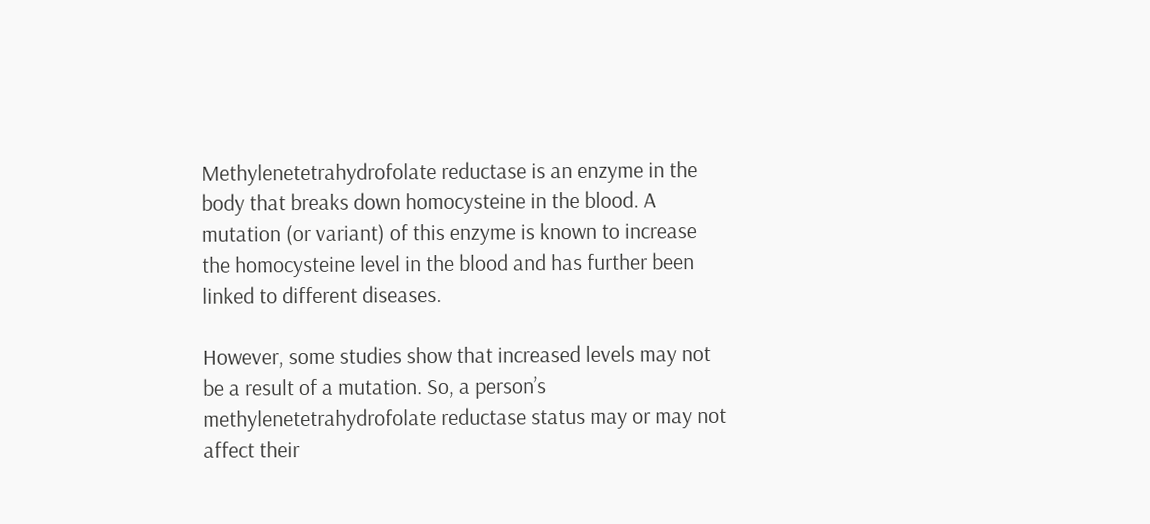Methylenetetrahydrofolate reductase is an enzyme in the body that breaks down homocysteine in the blood. A mutation (or variant) of this enzyme is known to increase the homocysteine level in the blood and has further been linked to different diseases.

However, some studies show that increased levels may not be a result of a mutation. So, a person’s methylenetetrahydrofolate reductase status may or may not affect their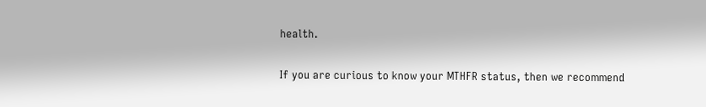health.

If you are curious to know your MTHFR status, then we recommend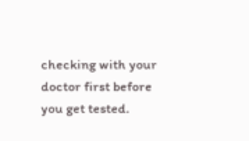checking with your doctor first before you get tested.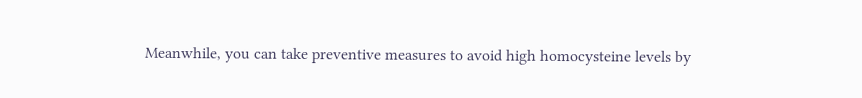Meanwhile, you can take preventive measures to avoid high homocysteine levels by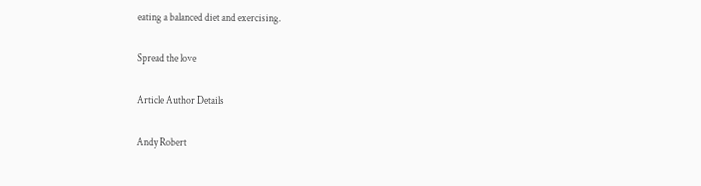eating a balanced diet and exercising.

Spread the love

Article Author Details

Andy Robert